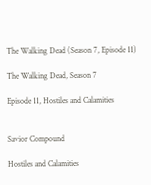The Walking Dead (Season 7, Episode 11)

The Walking Dead, Season 7

Episode 11, Hostiles and Calamities


Savior Compound

Hostiles and Calamities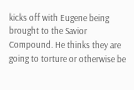kicks off with Eugene being brought to the Savior Compound. He thinks they are going to torture or otherwise be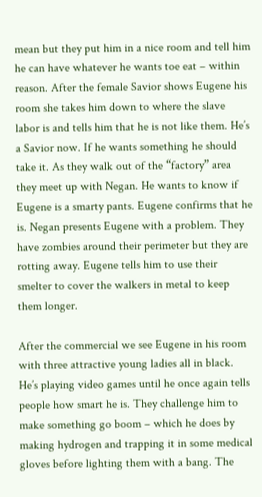mean but they put him in a nice room and tell him he can have whatever he wants toe eat – within reason. After the female Savior shows Eugene his room she takes him down to where the slave labor is and tells him that he is not like them. He’s a Savior now. If he wants something he should take it. As they walk out of the “factory” area they meet up with Negan. He wants to know if Eugene is a smarty pants. Eugene confirms that he is. Negan presents Eugene with a problem. They have zombies around their perimeter but they are rotting away. Eugene tells him to use their smelter to cover the walkers in metal to keep them longer.

After the commercial we see Eugene in his room with three attractive young ladies all in black. He’s playing video games until he once again tells people how smart he is. They challenge him to make something go boom – which he does by making hydrogen and trapping it in some medical gloves before lighting them with a bang. The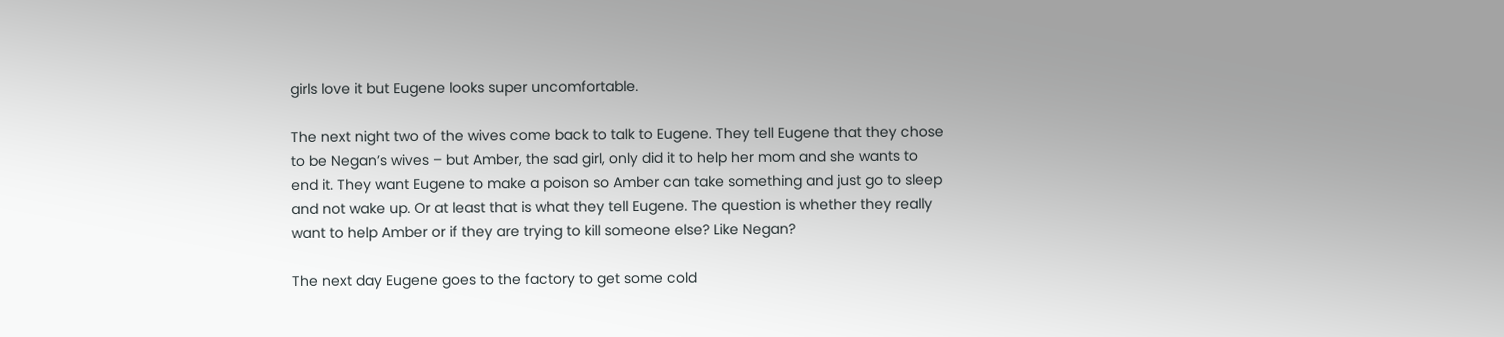girls love it but Eugene looks super uncomfortable.

The next night two of the wives come back to talk to Eugene. They tell Eugene that they chose to be Negan’s wives – but Amber, the sad girl, only did it to help her mom and she wants to end it. They want Eugene to make a poison so Amber can take something and just go to sleep and not wake up. Or at least that is what they tell Eugene. The question is whether they really want to help Amber or if they are trying to kill someone else? Like Negan?

The next day Eugene goes to the factory to get some cold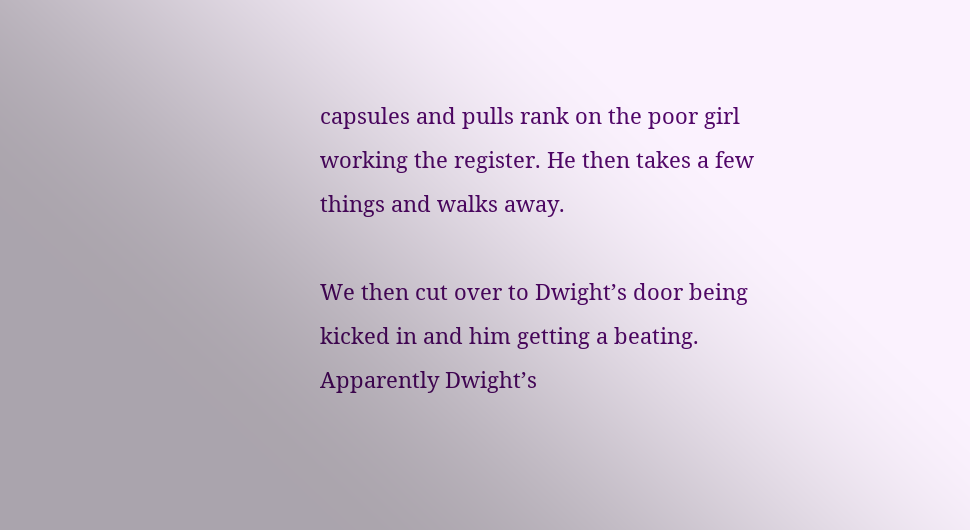capsules and pulls rank on the poor girl working the register. He then takes a few things and walks away.

We then cut over to Dwight’s door being kicked in and him getting a beating. Apparently Dwight’s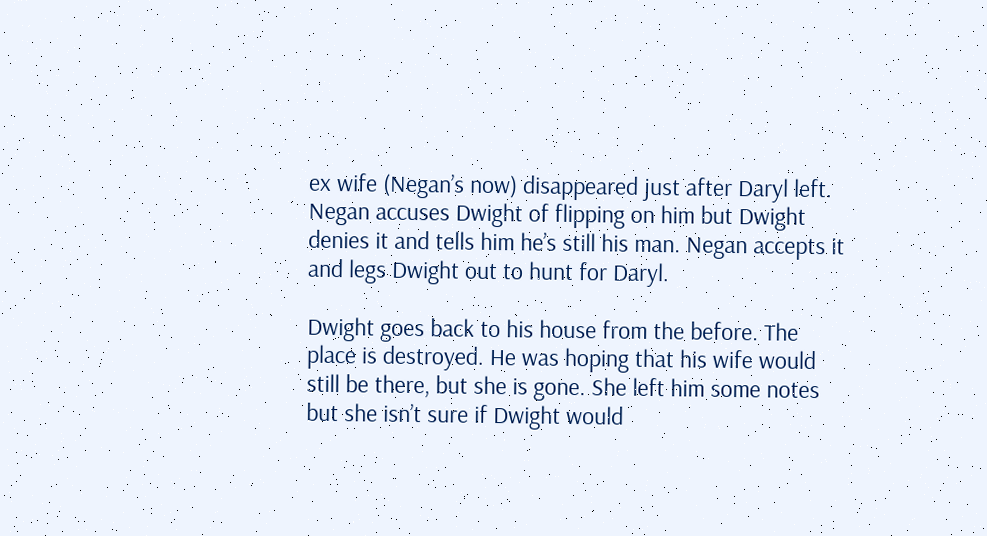ex wife (Negan’s now) disappeared just after Daryl left. Negan accuses Dwight of flipping on him but Dwight denies it and tells him he’s still his man. Negan accepts it and legs Dwight out to hunt for Daryl.

Dwight goes back to his house from the before. The place is destroyed. He was hoping that his wife would still be there, but she is gone. She left him some notes but she isn’t sure if Dwight would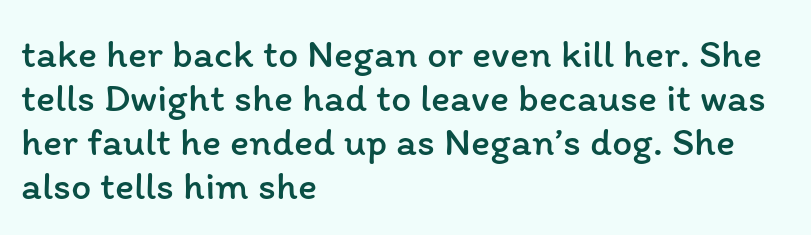take her back to Negan or even kill her. She tells Dwight she had to leave because it was her fault he ended up as Negan’s dog. She also tells him she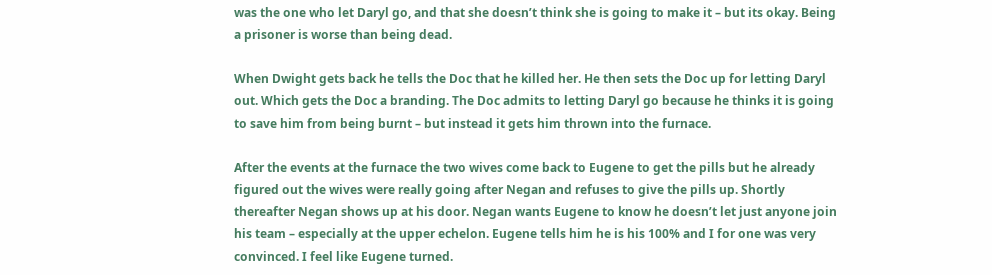was the one who let Daryl go, and that she doesn’t think she is going to make it – but its okay. Being a prisoner is worse than being dead.

When Dwight gets back he tells the Doc that he killed her. He then sets the Doc up for letting Daryl out. Which gets the Doc a branding. The Doc admits to letting Daryl go because he thinks it is going to save him from being burnt – but instead it gets him thrown into the furnace.

After the events at the furnace the two wives come back to Eugene to get the pills but he already figured out the wives were really going after Negan and refuses to give the pills up. Shortly thereafter Negan shows up at his door. Negan wants Eugene to know he doesn’t let just anyone join his team – especially at the upper echelon. Eugene tells him he is his 100% and I for one was very convinced. I feel like Eugene turned.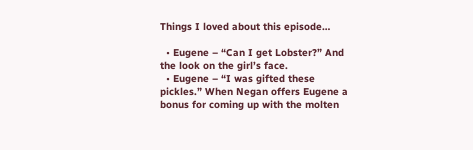Things I loved about this episode…

  • Eugene – “Can I get Lobster?” And the look on the girl’s face.
  • Eugene – “I was gifted these pickles.” When Negan offers Eugene a bonus for coming up with the molten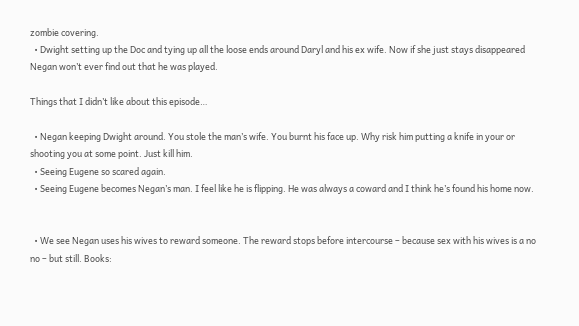zombie covering.
  • Dwight setting up the Doc and tying up all the loose ends around Daryl and his ex wife. Now if she just stays disappeared Negan won’t ever find out that he was played.

Things that I didn’t like about this episode…

  • Negan keeping Dwight around. You stole the man’s wife. You burnt his face up. Why risk him putting a knife in your or shooting you at some point. Just kill him.
  • Seeing Eugene so scared again.
  • Seeing Eugene becomes Negan’s man. I feel like he is flipping. He was always a coward and I think he’s found his home now.


  • We see Negan uses his wives to reward someone. The reward stops before intercourse – because sex with his wives is a no no – but still. Books: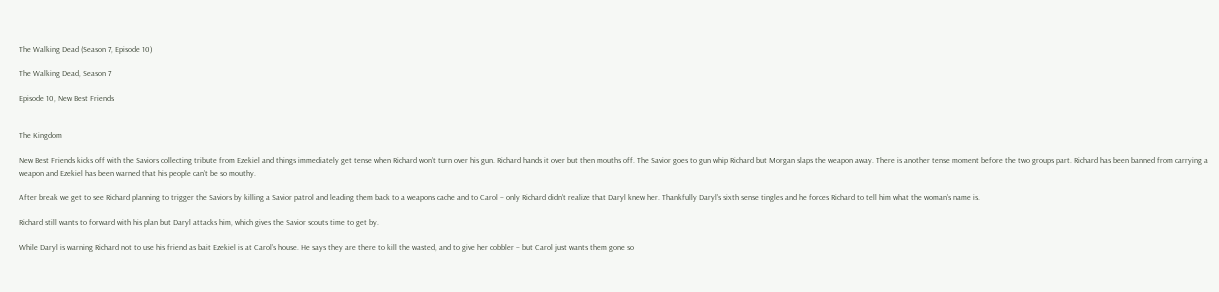The Walking Dead (Season 7, Episode 10)

The Walking Dead, Season 7

Episode 10, New Best Friends


The Kingdom

New Best Friends kicks off with the Saviors collecting tribute from Ezekiel and things immediately get tense when Richard won’t turn over his gun. Richard hands it over but then mouths off. The Savior goes to gun whip Richard but Morgan slaps the weapon away. There is another tense moment before the two groups part. Richard has been banned from carrying a weapon and Ezekiel has been warned that his people can’t be so mouthy.

After break we get to see Richard planning to trigger the Saviors by killing a Savior patrol and leading them back to a weapons cache and to Carol – only Richard didn’t realize that Daryl knew her. Thankfully Daryl’s sixth sense tingles and he forces Richard to tell him what the woman’s name is.

Richard still wants to forward with his plan but Daryl attacks him, which gives the Savior scouts time to get by.

While Daryl is warning Richard not to use his friend as bait Ezekiel is at Carol’s house. He says they are there to kill the wasted, and to give her cobbler – but Carol just wants them gone so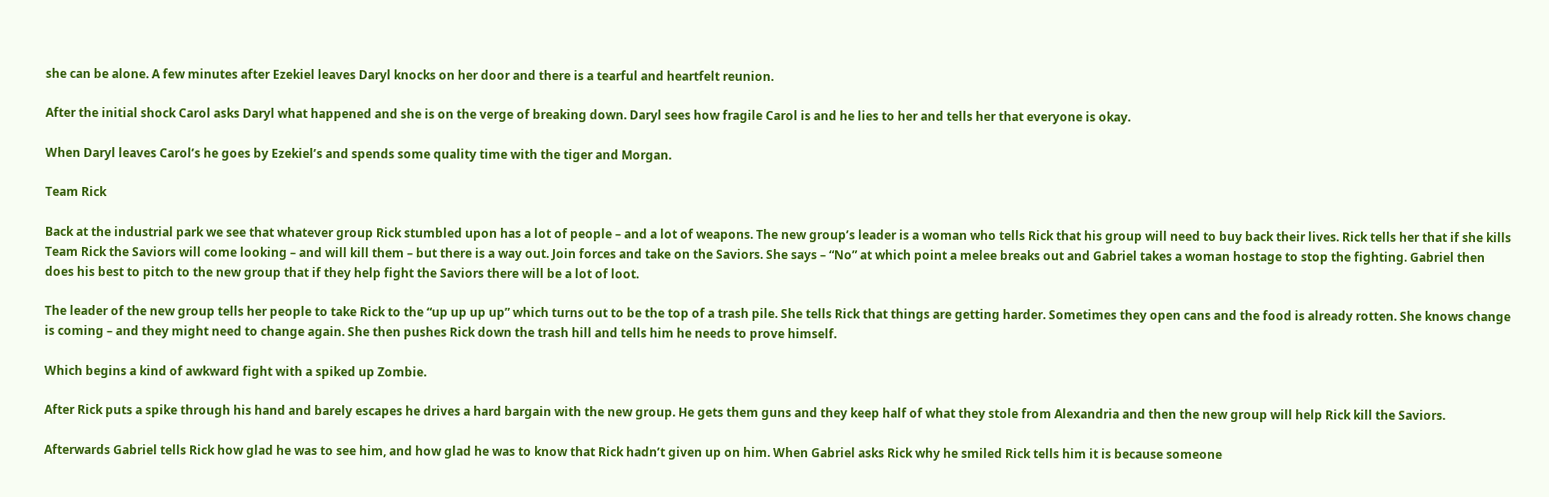she can be alone. A few minutes after Ezekiel leaves Daryl knocks on her door and there is a tearful and heartfelt reunion.

After the initial shock Carol asks Daryl what happened and she is on the verge of breaking down. Daryl sees how fragile Carol is and he lies to her and tells her that everyone is okay.

When Daryl leaves Carol’s he goes by Ezekiel’s and spends some quality time with the tiger and Morgan.

Team Rick

Back at the industrial park we see that whatever group Rick stumbled upon has a lot of people – and a lot of weapons. The new group’s leader is a woman who tells Rick that his group will need to buy back their lives. Rick tells her that if she kills Team Rick the Saviors will come looking – and will kill them – but there is a way out. Join forces and take on the Saviors. She says – “No” at which point a melee breaks out and Gabriel takes a woman hostage to stop the fighting. Gabriel then does his best to pitch to the new group that if they help fight the Saviors there will be a lot of loot.

The leader of the new group tells her people to take Rick to the “up up up up” which turns out to be the top of a trash pile. She tells Rick that things are getting harder. Sometimes they open cans and the food is already rotten. She knows change is coming – and they might need to change again. She then pushes Rick down the trash hill and tells him he needs to prove himself.

Which begins a kind of awkward fight with a spiked up Zombie.

After Rick puts a spike through his hand and barely escapes he drives a hard bargain with the new group. He gets them guns and they keep half of what they stole from Alexandria and then the new group will help Rick kill the Saviors.

Afterwards Gabriel tells Rick how glad he was to see him, and how glad he was to know that Rick hadn’t given up on him. When Gabriel asks Rick why he smiled Rick tells him it is because someone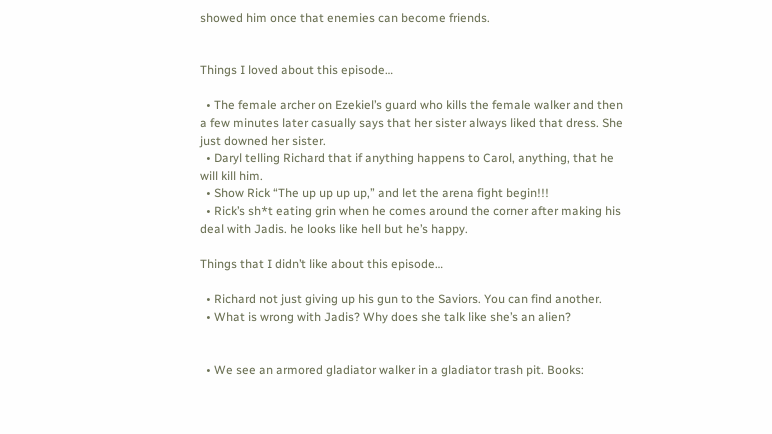showed him once that enemies can become friends.


Things I loved about this episode…

  • The female archer on Ezekiel’s guard who kills the female walker and then a few minutes later casually says that her sister always liked that dress. She just downed her sister.
  • Daryl telling Richard that if anything happens to Carol, anything, that he will kill him.
  • Show Rick “The up up up up,” and let the arena fight begin!!!
  • Rick’s sh*t eating grin when he comes around the corner after making his deal with Jadis. he looks like hell but he’s happy.

Things that I didn’t like about this episode…

  • Richard not just giving up his gun to the Saviors. You can find another.
  • What is wrong with Jadis? Why does she talk like she’s an alien?


  • We see an armored gladiator walker in a gladiator trash pit. Books: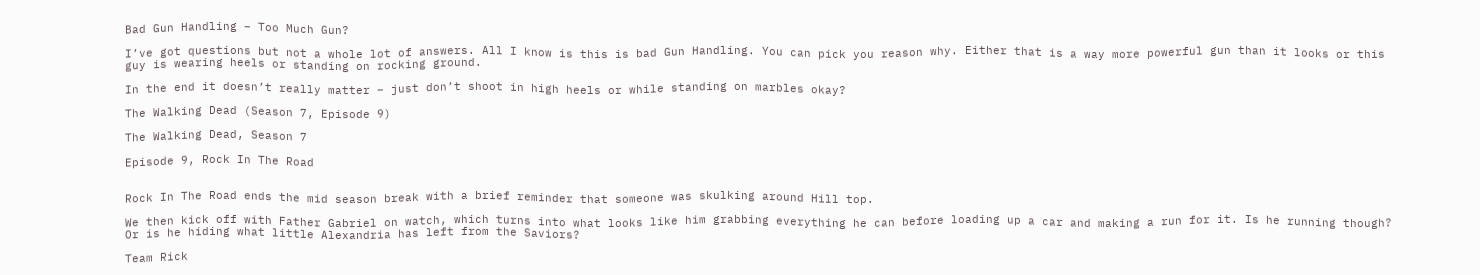Bad Gun Handling – Too Much Gun?

I’ve got questions but not a whole lot of answers. All I know is this is bad Gun Handling. You can pick you reason why. Either that is a way more powerful gun than it looks or this guy is wearing heels or standing on rocking ground.

In the end it doesn’t really matter – just don’t shoot in high heels or while standing on marbles okay?

The Walking Dead (Season 7, Episode 9)

The Walking Dead, Season 7

Episode 9, Rock In The Road


Rock In The Road ends the mid season break with a brief reminder that someone was skulking around Hill top.

We then kick off with Father Gabriel on watch, which turns into what looks like him grabbing everything he can before loading up a car and making a run for it. Is he running though? Or is he hiding what little Alexandria has left from the Saviors?

Team Rick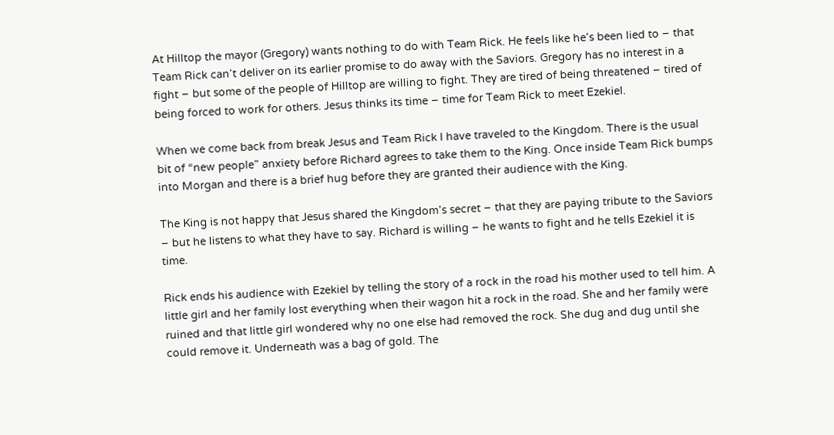At Hilltop the mayor (Gregory) wants nothing to do with Team Rick. He feels like he’s been lied to – that Team Rick can’t deliver on its earlier promise to do away with the Saviors. Gregory has no interest in a fight – but some of the people of Hilltop are willing to fight. They are tired of being threatened – tired of being forced to work for others. Jesus thinks its time – time for Team Rick to meet Ezekiel.

When we come back from break Jesus and Team Rick l have traveled to the Kingdom. There is the usual bit of “new people” anxiety before Richard agrees to take them to the King. Once inside Team Rick bumps into Morgan and there is a brief hug before they are granted their audience with the King.

The King is not happy that Jesus shared the Kingdom’s secret – that they are paying tribute to the Saviors – but he listens to what they have to say. Richard is willing – he wants to fight and he tells Ezekiel it is time.

Rick ends his audience with Ezekiel by telling the story of a rock in the road his mother used to tell him. A little girl and her family lost everything when their wagon hit a rock in the road. She and her family were ruined and that little girl wondered why no one else had removed the rock. She dug and dug until she could remove it. Underneath was a bag of gold. The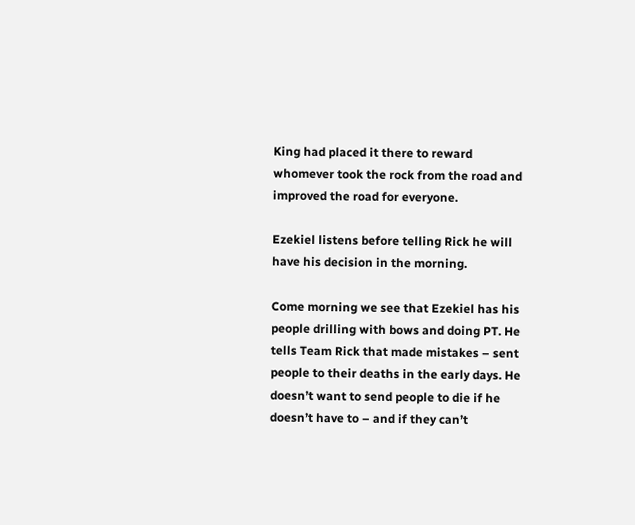King had placed it there to reward whomever took the rock from the road and improved the road for everyone.

Ezekiel listens before telling Rick he will have his decision in the morning.

Come morning we see that Ezekiel has his people drilling with bows and doing PT. He tells Team Rick that made mistakes – sent people to their deaths in the early days. He doesn’t want to send people to die if he doesn’t have to – and if they can’t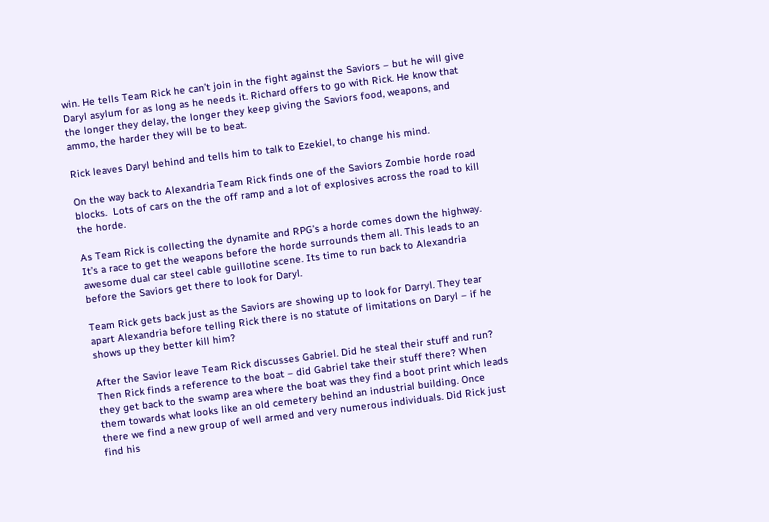win. He tells Team Rick he can’t join in the fight against the Saviors – but he will give Daryl asylum for as long as he needs it. Richard offers to go with Rick. He know that the longer they delay, the longer they keep giving the Saviors food, weapons, and ammo, the harder they will be to beat.

Rick leaves Daryl behind and tells him to talk to Ezekiel, to change his mind.

On the way back to Alexandria Team Rick finds one of the Saviors Zombie horde road blocks.  Lots of cars on the the off ramp and a lot of explosives across the road to kill the horde.

As Team Rick is collecting the dynamite and RPG’s a horde comes down the highway. It’s a race to get the weapons before the horde surrounds them all. This leads to an awesome dual car steel cable guillotine scene. Its time to run back to Alexandria before the Saviors get there to look for Daryl.

Team Rick gets back just as the Saviors are showing up to look for Darryl. They tear apart Alexandria before telling Rick there is no statute of limitations on Daryl – if he shows up they better kill him?

After the Savior leave Team Rick discusses Gabriel. Did he steal their stuff and run? Then Rick finds a reference to the boat – did Gabriel take their stuff there? When they get back to the swamp area where the boat was they find a boot print which leads them towards what looks like an old cemetery behind an industrial building. Once there we find a new group of well armed and very numerous individuals. Did Rick just find his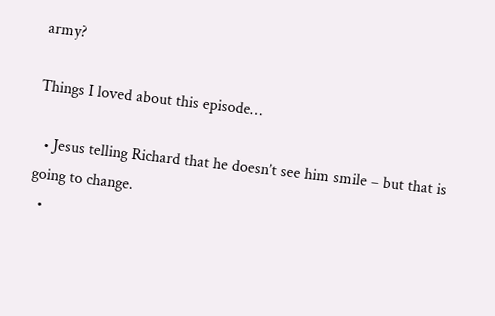army?

Things I loved about this episode…

  • Jesus telling Richard that he doesn’t see him smile – but that is going to change.
  •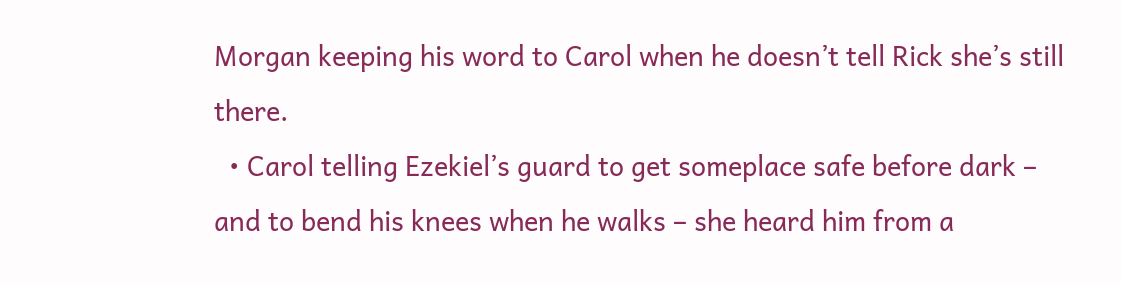Morgan keeping his word to Carol when he doesn’t tell Rick she’s still there.
  • Carol telling Ezekiel’s guard to get someplace safe before dark – and to bend his knees when he walks – she heard him from a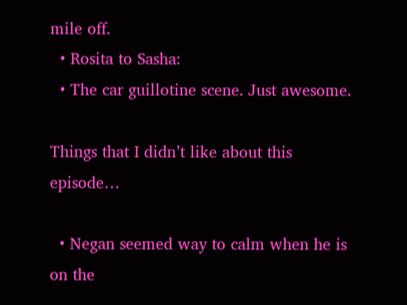mile off.
  • Rosita to Sasha:
  • The car guillotine scene. Just awesome.

Things that I didn’t like about this episode…

  • Negan seemed way to calm when he is on the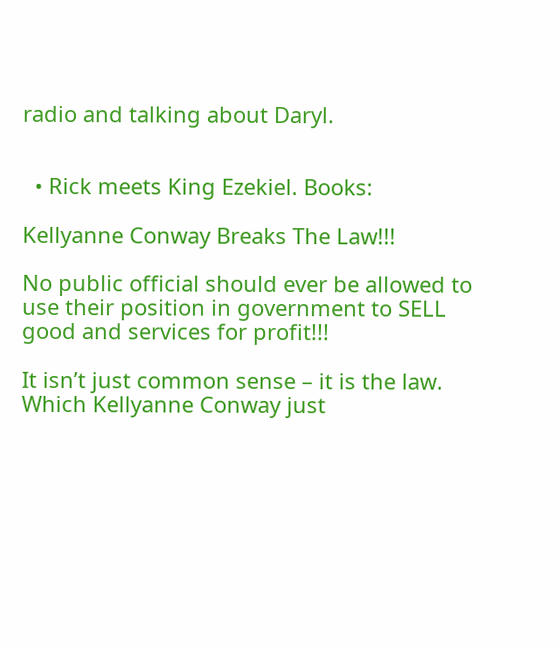radio and talking about Daryl.


  • Rick meets King Ezekiel. Books:

Kellyanne Conway Breaks The Law!!!

No public official should ever be allowed to use their position in government to SELL good and services for profit!!!

It isn’t just common sense – it is the law. Which Kellyanne Conway just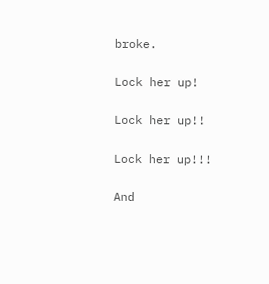broke.

Lock her up!

Lock her up!!

Lock her up!!!

And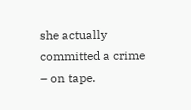she actually committed a crime – on tape.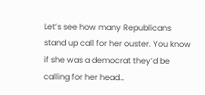Let’s see how many Republicans stand up call for her ouster. You know if she was a democrat they’d be calling for her head…